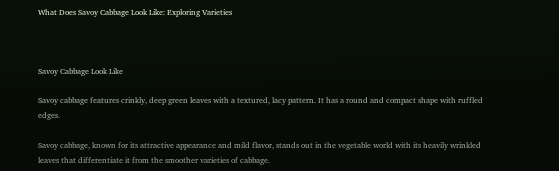What Does Savoy Cabbage Look Like: Exploring Varieties



Savoy Cabbage Look Like

Savoy cabbage features crinkly, deep green leaves with a textured, lacy pattern. It has a round and compact shape with ruffled edges.

Savoy cabbage, known for its attractive appearance and mild flavor, stands out in the vegetable world with its heavily wrinkled leaves that differentiate it from the smoother varieties of cabbage.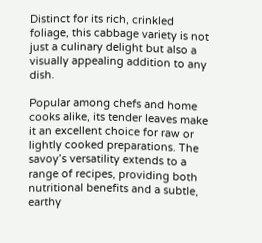Distinct for its rich, crinkled foliage, this cabbage variety is not just a culinary delight but also a visually appealing addition to any dish.

Popular among chefs and home cooks alike, its tender leaves make it an excellent choice for raw or lightly cooked preparations. The savoy’s versatility extends to a range of recipes, providing both nutritional benefits and a subtle, earthy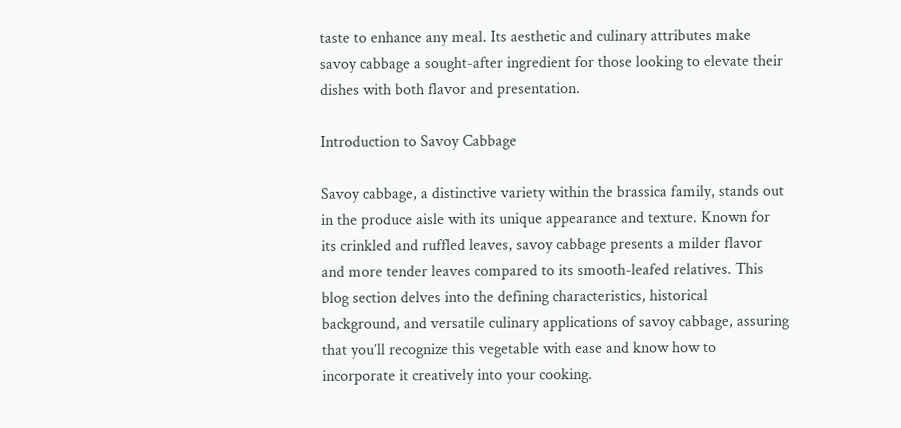taste to enhance any meal. Its aesthetic and culinary attributes make savoy cabbage a sought-after ingredient for those looking to elevate their dishes with both flavor and presentation.

Introduction to Savoy Cabbage

Savoy cabbage, a distinctive variety within the brassica family, stands out in the produce aisle with its unique appearance and texture. Known for its crinkled and ruffled leaves, savoy cabbage presents a milder flavor and more tender leaves compared to its smooth-leafed relatives. This blog section delves into the defining characteristics, historical background, and versatile culinary applications of savoy cabbage, assuring that you’ll recognize this vegetable with ease and know how to incorporate it creatively into your cooking.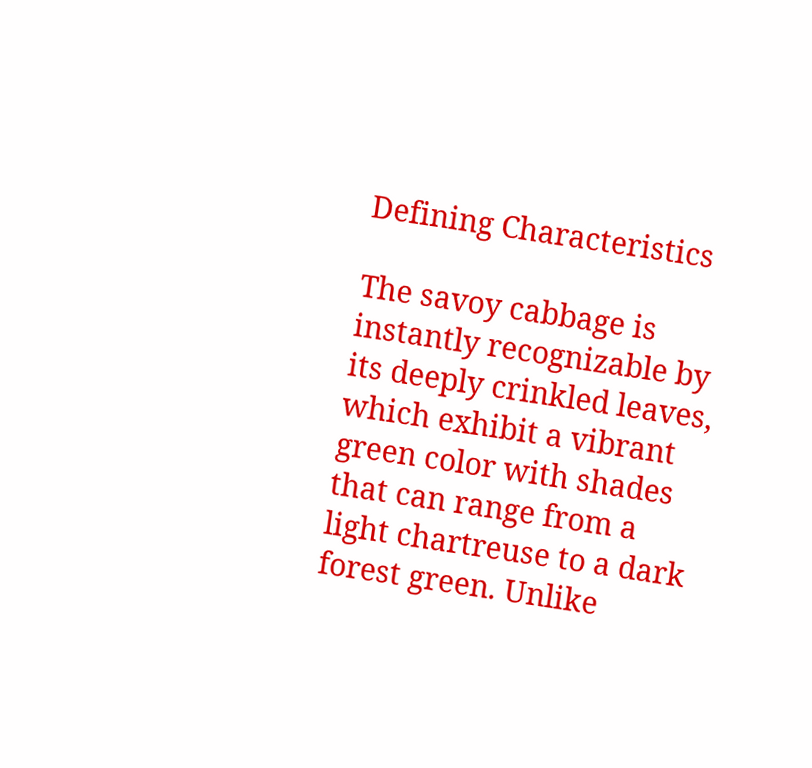Defining Characteristics

The savoy cabbage is instantly recognizable by its deeply crinkled leaves, which exhibit a vibrant green color with shades that can range from a light chartreuse to a dark forest green. Unlike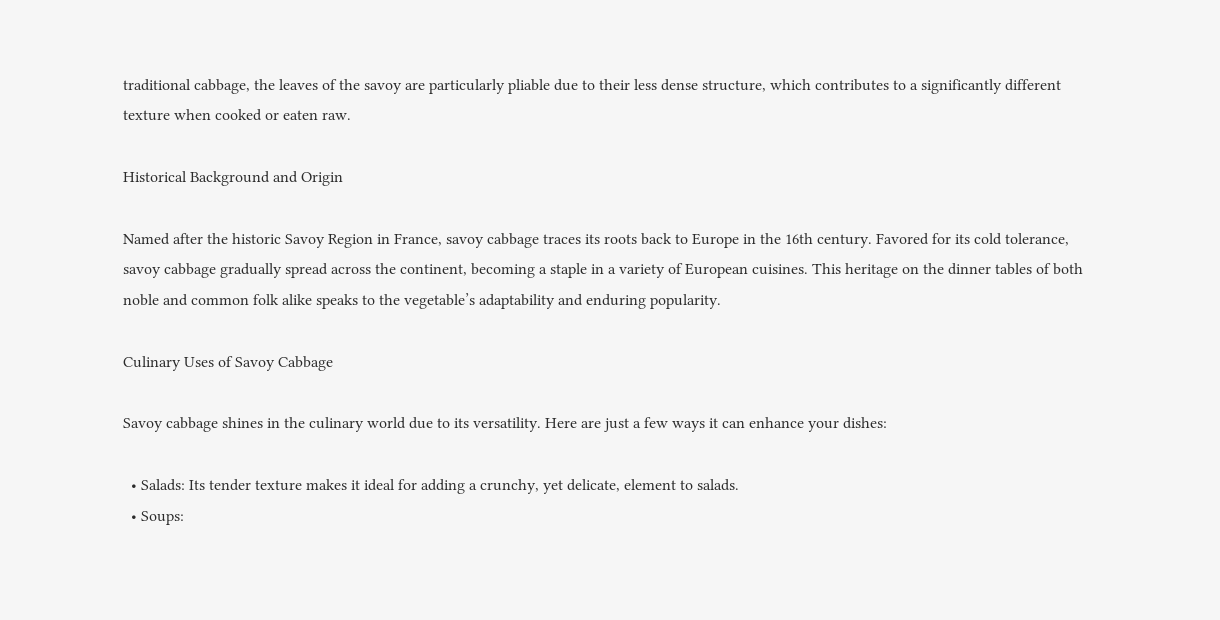traditional cabbage, the leaves of the savoy are particularly pliable due to their less dense structure, which contributes to a significantly different texture when cooked or eaten raw.

Historical Background and Origin

Named after the historic Savoy Region in France, savoy cabbage traces its roots back to Europe in the 16th century. Favored for its cold tolerance, savoy cabbage gradually spread across the continent, becoming a staple in a variety of European cuisines. This heritage on the dinner tables of both noble and common folk alike speaks to the vegetable’s adaptability and enduring popularity.

Culinary Uses of Savoy Cabbage

Savoy cabbage shines in the culinary world due to its versatility. Here are just a few ways it can enhance your dishes:

  • Salads: Its tender texture makes it ideal for adding a crunchy, yet delicate, element to salads.
  • Soups: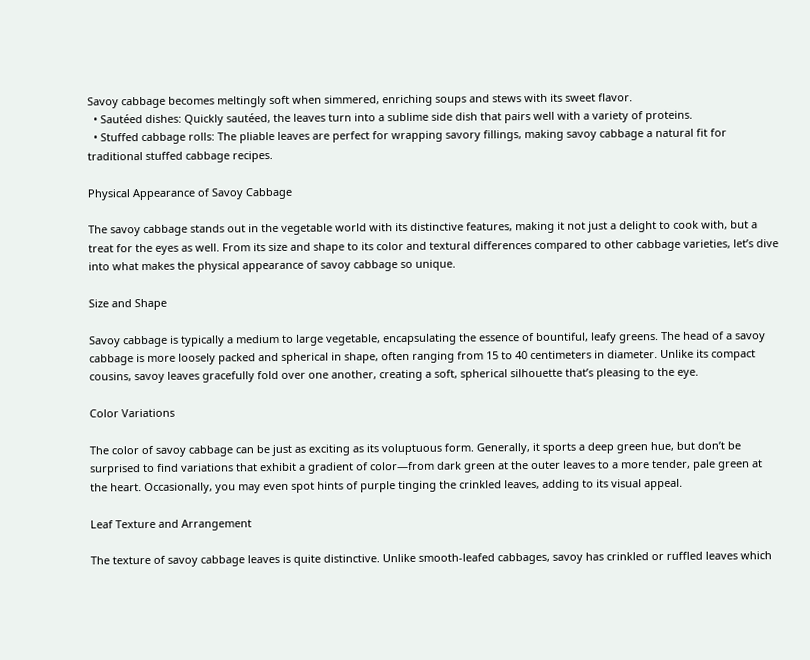Savoy cabbage becomes meltingly soft when simmered, enriching soups and stews with its sweet flavor.
  • Sautéed dishes: Quickly sautéed, the leaves turn into a sublime side dish that pairs well with a variety of proteins.
  • Stuffed cabbage rolls: The pliable leaves are perfect for wrapping savory fillings, making savoy cabbage a natural fit for traditional stuffed cabbage recipes.

Physical Appearance of Savoy Cabbage

The savoy cabbage stands out in the vegetable world with its distinctive features, making it not just a delight to cook with, but a treat for the eyes as well. From its size and shape to its color and textural differences compared to other cabbage varieties, let’s dive into what makes the physical appearance of savoy cabbage so unique.

Size and Shape

Savoy cabbage is typically a medium to large vegetable, encapsulating the essence of bountiful, leafy greens. The head of a savoy cabbage is more loosely packed and spherical in shape, often ranging from 15 to 40 centimeters in diameter. Unlike its compact cousins, savoy leaves gracefully fold over one another, creating a soft, spherical silhouette that’s pleasing to the eye.

Color Variations

The color of savoy cabbage can be just as exciting as its voluptuous form. Generally, it sports a deep green hue, but don’t be surprised to find variations that exhibit a gradient of color—from dark green at the outer leaves to a more tender, pale green at the heart. Occasionally, you may even spot hints of purple tinging the crinkled leaves, adding to its visual appeal.

Leaf Texture and Arrangement

The texture of savoy cabbage leaves is quite distinctive. Unlike smooth-leafed cabbages, savoy has crinkled or ruffled leaves which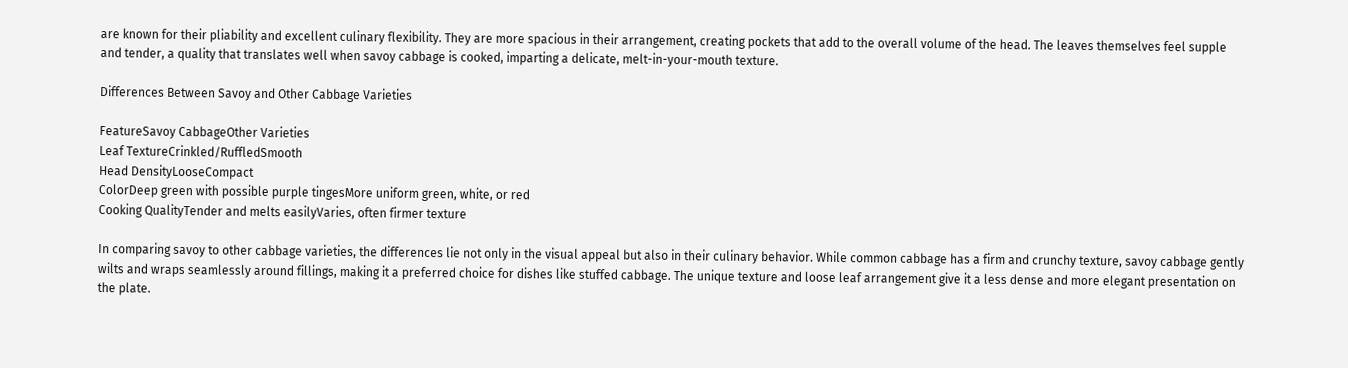are known for their pliability and excellent culinary flexibility. They are more spacious in their arrangement, creating pockets that add to the overall volume of the head. The leaves themselves feel supple and tender, a quality that translates well when savoy cabbage is cooked, imparting a delicate, melt-in-your-mouth texture.

Differences Between Savoy and Other Cabbage Varieties

FeatureSavoy CabbageOther Varieties
Leaf TextureCrinkled/RuffledSmooth
Head DensityLooseCompact
ColorDeep green with possible purple tingesMore uniform green, white, or red
Cooking QualityTender and melts easilyVaries, often firmer texture

In comparing savoy to other cabbage varieties, the differences lie not only in the visual appeal but also in their culinary behavior. While common cabbage has a firm and crunchy texture, savoy cabbage gently wilts and wraps seamlessly around fillings, making it a preferred choice for dishes like stuffed cabbage. The unique texture and loose leaf arrangement give it a less dense and more elegant presentation on the plate.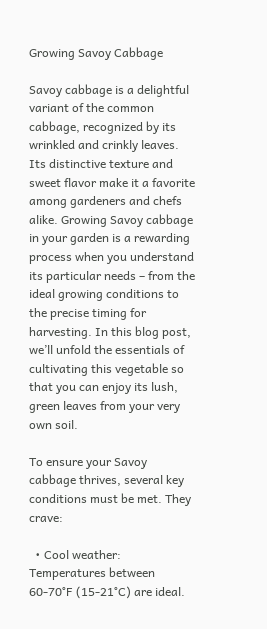Growing Savoy Cabbage

Savoy cabbage is a delightful variant of the common cabbage, recognized by its wrinkled and crinkly leaves. Its distinctive texture and sweet flavor make it a favorite among gardeners and chefs alike. Growing Savoy cabbage in your garden is a rewarding process when you understand its particular needs – from the ideal growing conditions to the precise timing for harvesting. In this blog post, we’ll unfold the essentials of cultivating this vegetable so that you can enjoy its lush, green leaves from your very own soil.

To ensure your Savoy cabbage thrives, several key conditions must be met. They crave:

  • Cool weather: Temperatures between 60-70°F (15-21°C) are ideal.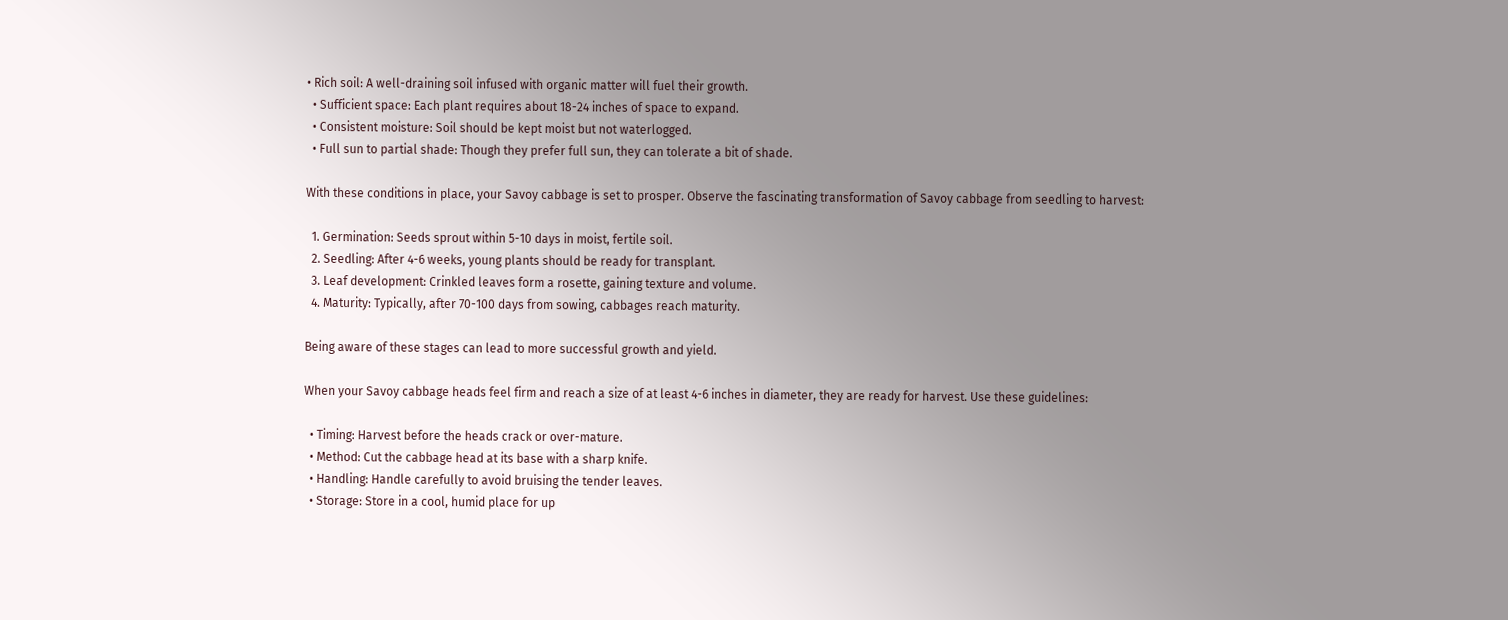• Rich soil: A well-draining soil infused with organic matter will fuel their growth.
  • Sufficient space: Each plant requires about 18-24 inches of space to expand.
  • Consistent moisture: Soil should be kept moist but not waterlogged.
  • Full sun to partial shade: Though they prefer full sun, they can tolerate a bit of shade.

With these conditions in place, your Savoy cabbage is set to prosper. Observe the fascinating transformation of Savoy cabbage from seedling to harvest:

  1. Germination: Seeds sprout within 5-10 days in moist, fertile soil.
  2. Seedling: After 4-6 weeks, young plants should be ready for transplant.
  3. Leaf development: Crinkled leaves form a rosette, gaining texture and volume.
  4. Maturity: Typically, after 70-100 days from sowing, cabbages reach maturity.

Being aware of these stages can lead to more successful growth and yield.

When your Savoy cabbage heads feel firm and reach a size of at least 4-6 inches in diameter, they are ready for harvest. Use these guidelines:

  • Timing: Harvest before the heads crack or over-mature.
  • Method: Cut the cabbage head at its base with a sharp knife.
  • Handling: Handle carefully to avoid bruising the tender leaves.
  • Storage: Store in a cool, humid place for up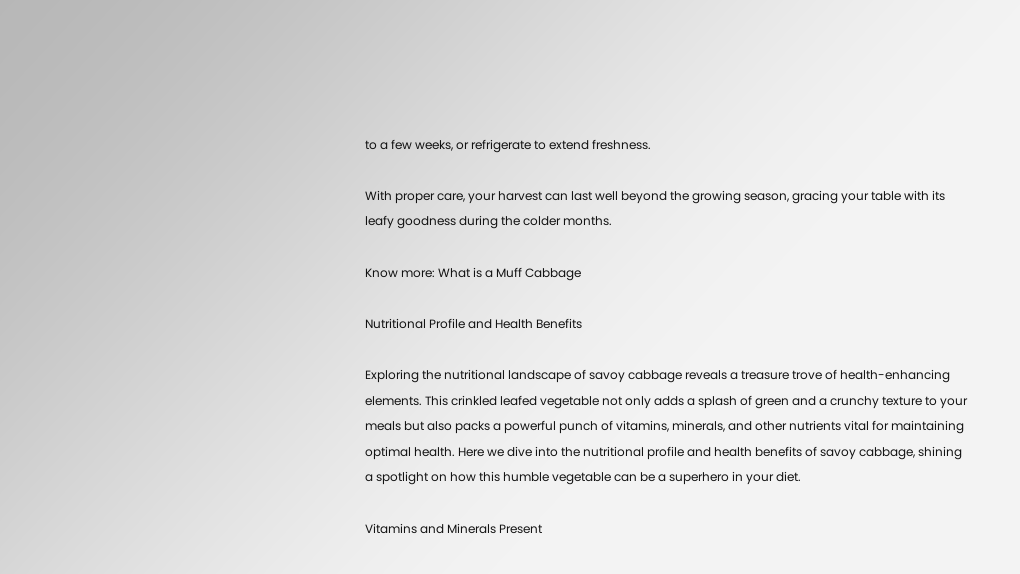to a few weeks, or refrigerate to extend freshness.

With proper care, your harvest can last well beyond the growing season, gracing your table with its leafy goodness during the colder months.

Know more: What is a Muff Cabbage

Nutritional Profile and Health Benefits

Exploring the nutritional landscape of savoy cabbage reveals a treasure trove of health-enhancing elements. This crinkled leafed vegetable not only adds a splash of green and a crunchy texture to your meals but also packs a powerful punch of vitamins, minerals, and other nutrients vital for maintaining optimal health. Here we dive into the nutritional profile and health benefits of savoy cabbage, shining a spotlight on how this humble vegetable can be a superhero in your diet.

Vitamins and Minerals Present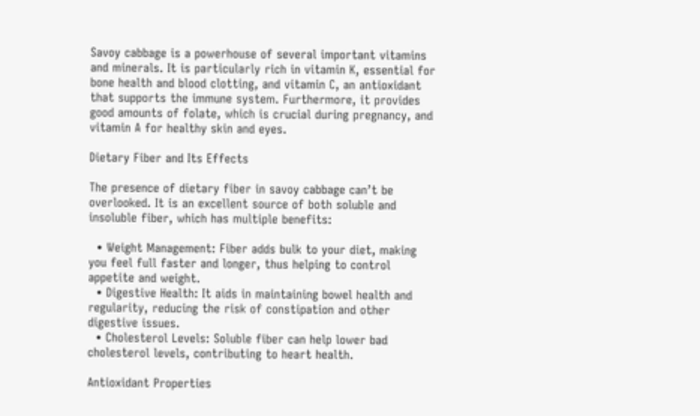Savoy cabbage is a powerhouse of several important vitamins and minerals. It is particularly rich in vitamin K, essential for bone health and blood clotting, and vitamin C, an antioxidant that supports the immune system. Furthermore, it provides good amounts of folate, which is crucial during pregnancy, and vitamin A for healthy skin and eyes.

Dietary Fiber and Its Effects

The presence of dietary fiber in savoy cabbage can’t be overlooked. It is an excellent source of both soluble and insoluble fiber, which has multiple benefits:

  • Weight Management: Fiber adds bulk to your diet, making you feel full faster and longer, thus helping to control appetite and weight.
  • Digestive Health: It aids in maintaining bowel health and regularity, reducing the risk of constipation and other digestive issues.
  • Cholesterol Levels: Soluble fiber can help lower bad cholesterol levels, contributing to heart health.

Antioxidant Properties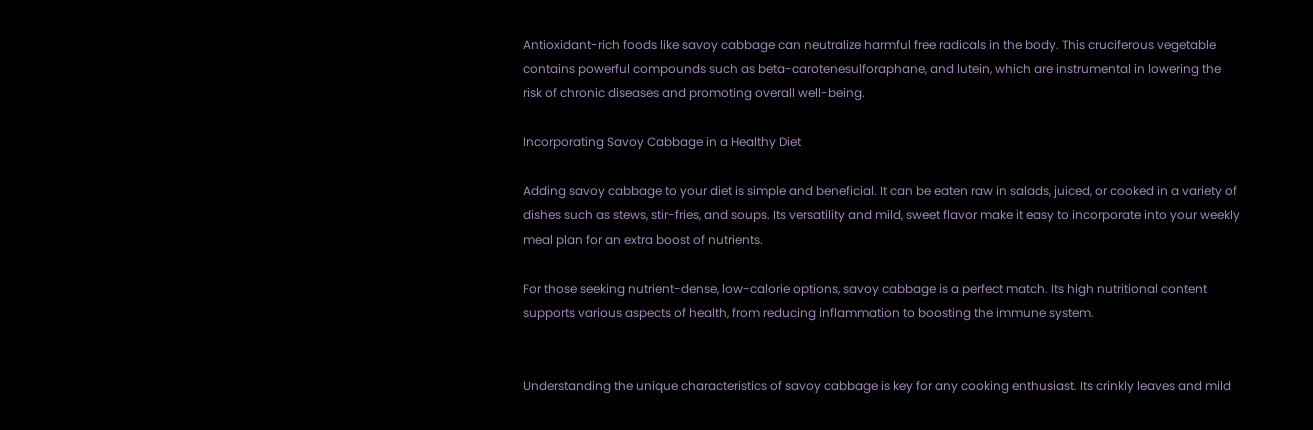Antioxidant-rich foods like savoy cabbage can neutralize harmful free radicals in the body. This cruciferous vegetable contains powerful compounds such as beta-carotenesulforaphane, and lutein, which are instrumental in lowering the risk of chronic diseases and promoting overall well-being.

Incorporating Savoy Cabbage in a Healthy Diet

Adding savoy cabbage to your diet is simple and beneficial. It can be eaten raw in salads, juiced, or cooked in a variety of dishes such as stews, stir-fries, and soups. Its versatility and mild, sweet flavor make it easy to incorporate into your weekly meal plan for an extra boost of nutrients.

For those seeking nutrient-dense, low-calorie options, savoy cabbage is a perfect match. Its high nutritional content supports various aspects of health, from reducing inflammation to boosting the immune system.


Understanding the unique characteristics of savoy cabbage is key for any cooking enthusiast. Its crinkly leaves and mild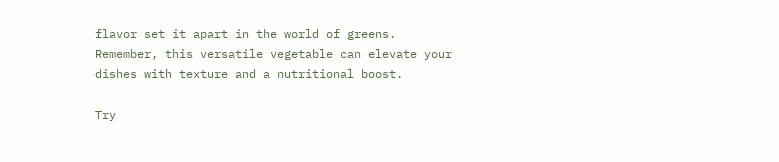flavor set it apart in the world of greens. Remember, this versatile vegetable can elevate your dishes with texture and a nutritional boost.

Try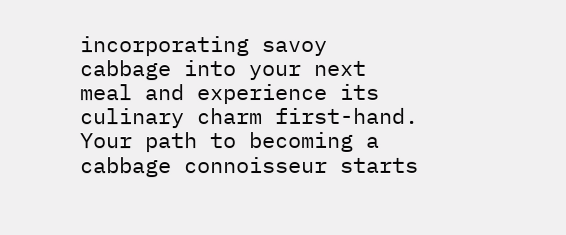incorporating savoy cabbage into your next meal and experience its culinary charm first-hand. Your path to becoming a cabbage connoisseur starts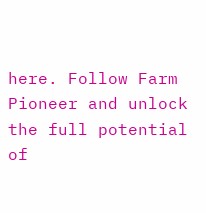here. Follow Farm Pioneer and unlock the full potential of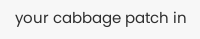your cabbage patch in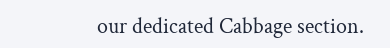our dedicated Cabbage section.